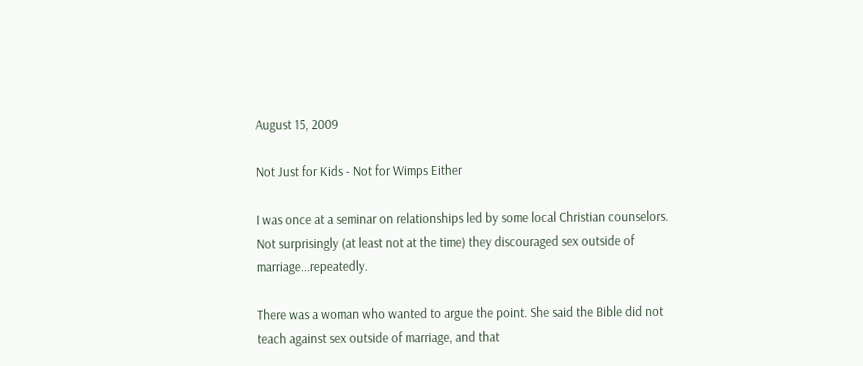August 15, 2009

Not Just for Kids - Not for Wimps Either

I was once at a seminar on relationships led by some local Christian counselors. Not surprisingly (at least not at the time) they discouraged sex outside of marriage...repeatedly.

There was a woman who wanted to argue the point. She said the Bible did not teach against sex outside of marriage, and that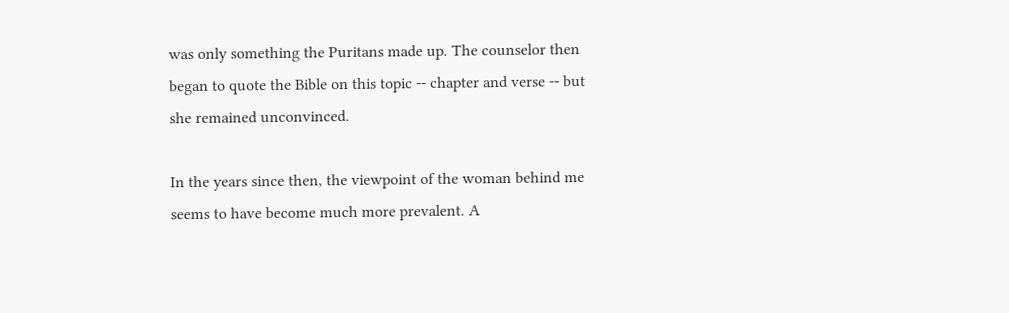was only something the Puritans made up. The counselor then began to quote the Bible on this topic -- chapter and verse -- but she remained unconvinced.

In the years since then, the viewpoint of the woman behind me seems to have become much more prevalent. A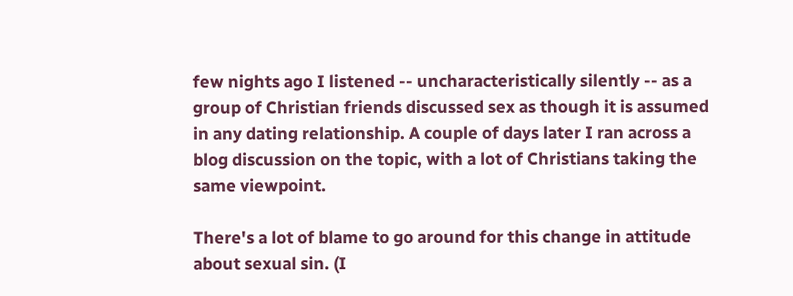few nights ago I listened -- uncharacteristically silently -- as a group of Christian friends discussed sex as though it is assumed in any dating relationship. A couple of days later I ran across a blog discussion on the topic, with a lot of Christians taking the same viewpoint.

There's a lot of blame to go around for this change in attitude about sexual sin. (I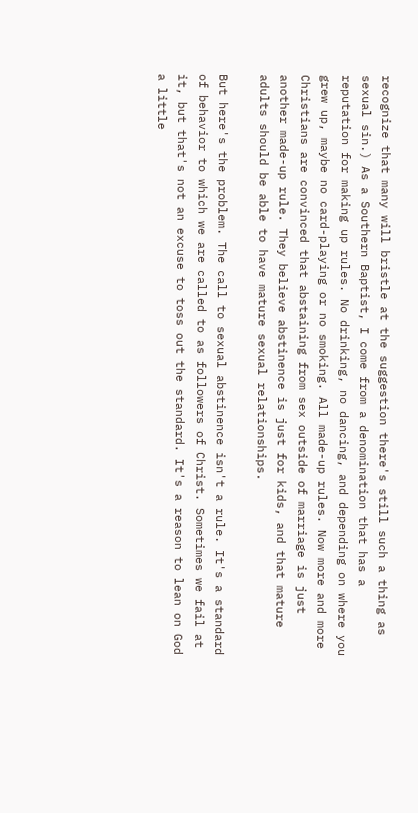recognize that many will bristle at the suggestion there's still such a thing as sexual sin.) As a Southern Baptist, I come from a denomination that has a reputation for making up rules. No drinking, no dancing, and depending on where you grew up, maybe no card-playing or no smoking. All made-up rules. Now more and more Christians are convinced that abstaining from sex outside of marriage is just another made-up rule. They believe abstinence is just for kids, and that mature adults should be able to have mature sexual relationships.

But here's the problem. The call to sexual abstinence isn't a rule. It's a standard of behavior to which we are called to as followers of Christ. Sometimes we fail at it, but that's not an excuse to toss out the standard. It's a reason to lean on God a little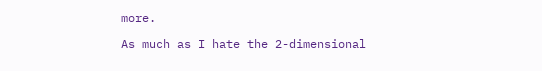more.

As much as I hate the 2-dimensional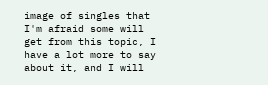image of singles that I'm afraid some will get from this topic, I have a lot more to say about it, and I will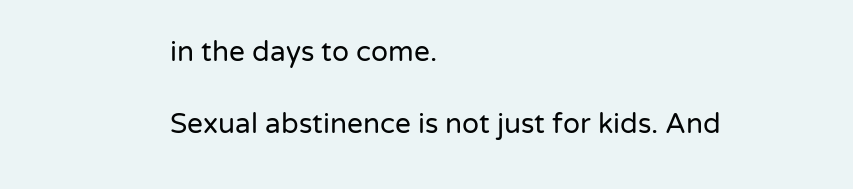in the days to come.

Sexual abstinence is not just for kids. And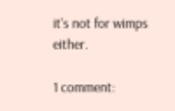it's not for wimps either.

1 comment: